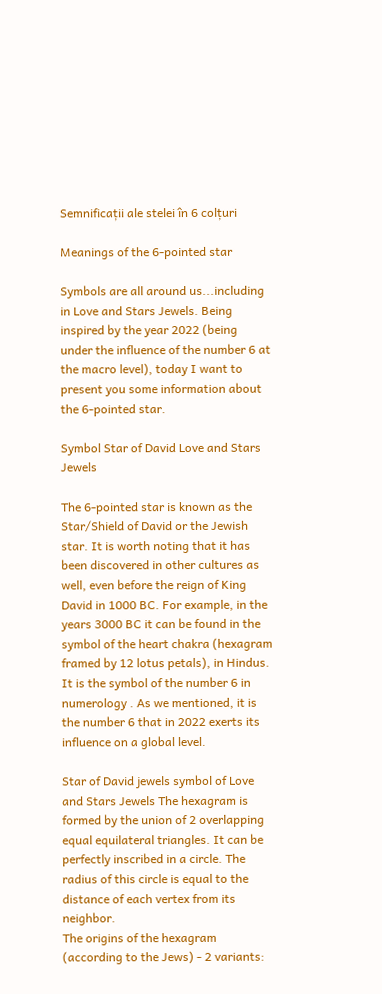Semnificații ale stelei în 6 colțuri

Meanings of the 6-pointed star

Symbols are all around us...including in Love and Stars Jewels. Being inspired by the year 2022 (being under the influence of the number 6 at the macro level), today I want to present you some information about the 6-pointed star.

Symbol Star of David Love and Stars Jewels

The 6-pointed star is known as the Star/Shield of David or the Jewish star. It is worth noting that it has been discovered in other cultures as well, even before the reign of King David in 1000 BC. For example, in the years 3000 BC it can be found in the symbol of the heart chakra (hexagram framed by 12 lotus petals), in Hindus.
It is the symbol of the number 6 in numerology . As we mentioned, it is the number 6 that in 2022 exerts its influence on a global level.

Star of David jewels symbol of Love and Stars Jewels The hexagram is formed by the union of 2 overlapping equal equilateral triangles. It can be perfectly inscribed in a circle. The radius of this circle is equal to the distance of each vertex from its neighbor.
The origins of the hexagram (according to the Jews) - 2 variants: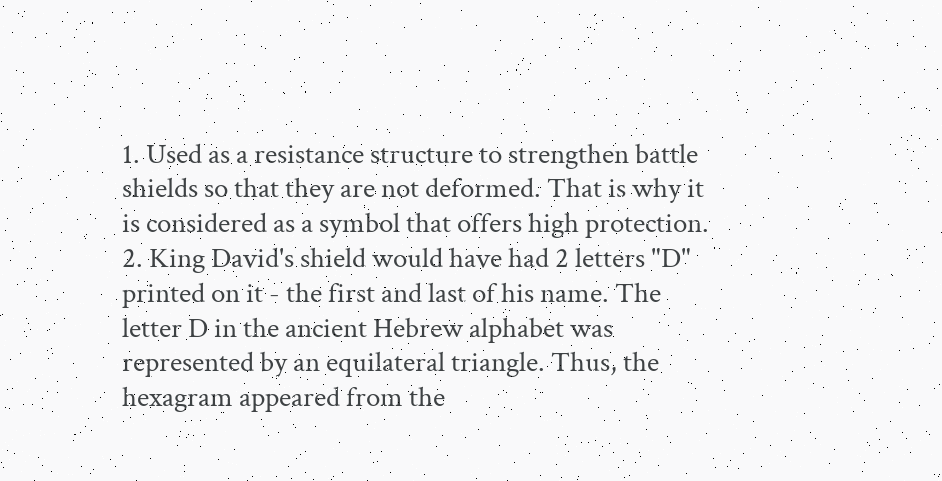1. Used as a resistance structure to strengthen battle shields so that they are not deformed. That is why it is considered as a symbol that offers high protection.
2. King David's shield would have had 2 letters "D" printed on it - the first and last of his name. The letter D in the ancient Hebrew alphabet was represented by an equilateral triangle. Thus, the hexagram appeared from the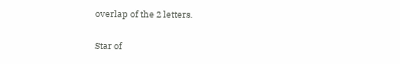overlap of the 2 letters.

Star of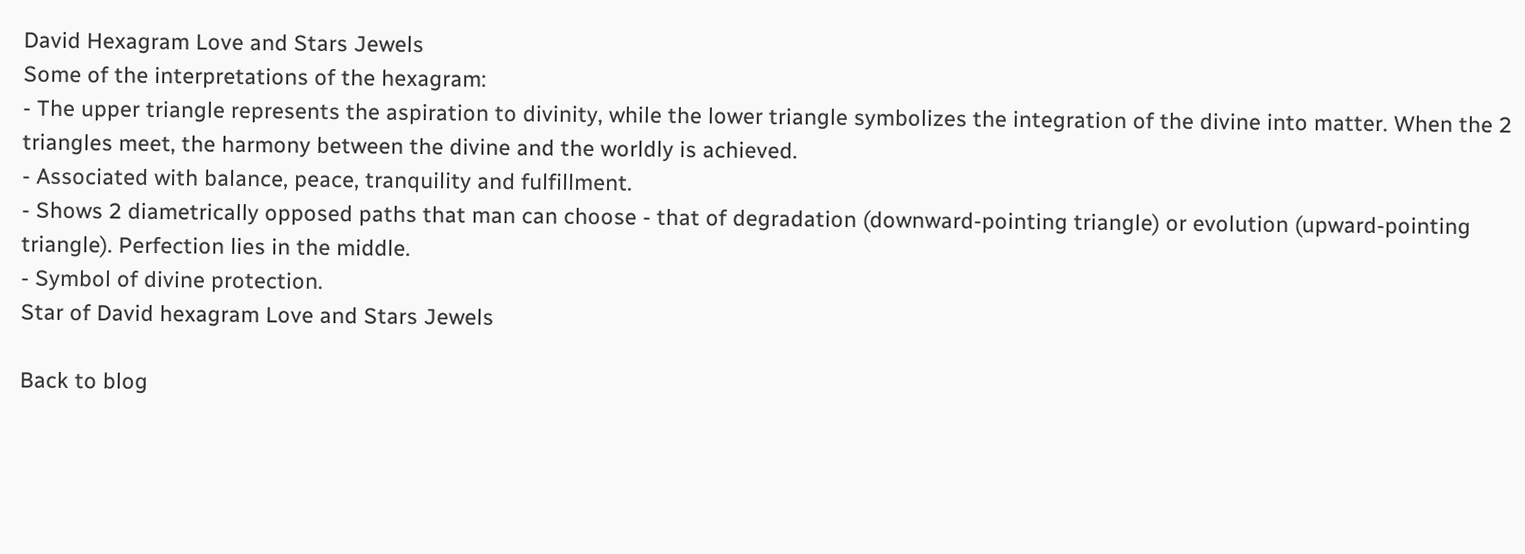David Hexagram Love and Stars Jewels
Some of the interpretations of the hexagram:
- The upper triangle represents the aspiration to divinity, while the lower triangle symbolizes the integration of the divine into matter. When the 2 triangles meet, the harmony between the divine and the worldly is achieved.
- Associated with balance, peace, tranquility and fulfillment.
- Shows 2 diametrically opposed paths that man can choose - that of degradation (downward-pointing triangle) or evolution (upward-pointing triangle). Perfection lies in the middle.
- Symbol of divine protection.
Star of David hexagram Love and Stars Jewels

Back to blog